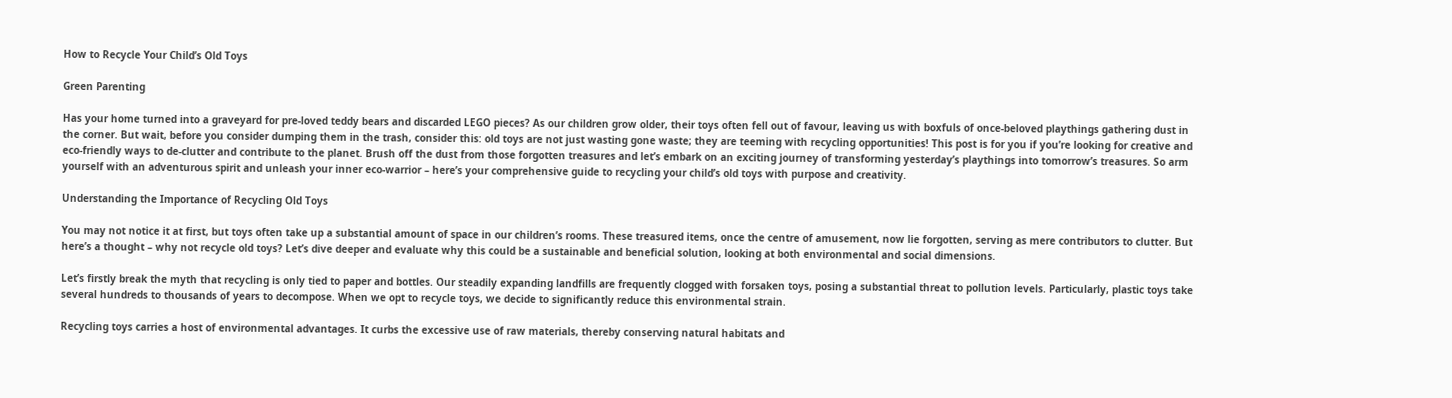How to Recycle Your Child’s Old Toys

Green Parenting

Has your home turned into a graveyard for pre-loved teddy bears and discarded LEGO pieces? As our children grow older, their toys often fell out of favour, leaving us with boxfuls of once-beloved playthings gathering dust in the corner. But wait, before you consider dumping them in the trash, consider this: old toys are not just wasting gone waste; they are teeming with recycling opportunities! This post is for you if you’re looking for creative and eco-friendly ways to de-clutter and contribute to the planet. Brush off the dust from those forgotten treasures and let’s embark on an exciting journey of transforming yesterday’s playthings into tomorrow’s treasures. So arm yourself with an adventurous spirit and unleash your inner eco-warrior – here’s your comprehensive guide to recycling your child’s old toys with purpose and creativity.

Understanding the Importance of Recycling Old Toys

You may not notice it at first, but toys often take up a substantial amount of space in our children’s rooms. These treasured items, once the centre of amusement, now lie forgotten, serving as mere contributors to clutter. But here’s a thought – why not recycle old toys? Let’s dive deeper and evaluate why this could be a sustainable and beneficial solution, looking at both environmental and social dimensions.

Let’s firstly break the myth that recycling is only tied to paper and bottles. Our steadily expanding landfills are frequently clogged with forsaken toys, posing a substantial threat to pollution levels. Particularly, plastic toys take several hundreds to thousands of years to decompose. When we opt to recycle toys, we decide to significantly reduce this environmental strain.

Recycling toys carries a host of environmental advantages. It curbs the excessive use of raw materials, thereby conserving natural habitats and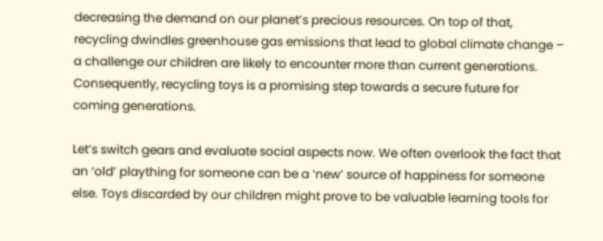decreasing the demand on our planet’s precious resources. On top of that, recycling dwindles greenhouse gas emissions that lead to global climate change – a challenge our children are likely to encounter more than current generations. Consequently, recycling toys is a promising step towards a secure future for coming generations.

Let’s switch gears and evaluate social aspects now. We often overlook the fact that an ‘old’ plaything for someone can be a ‘new’ source of happiness for someone else. Toys discarded by our children might prove to be valuable learning tools for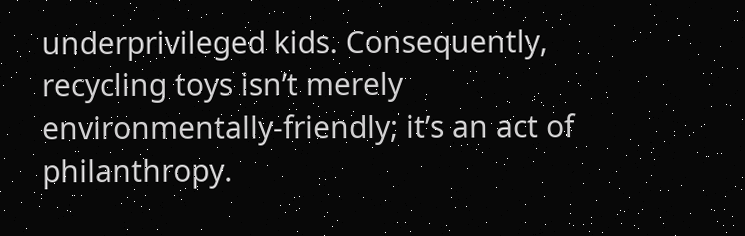underprivileged kids. Consequently, recycling toys isn’t merely environmentally-friendly; it’s an act of philanthropy.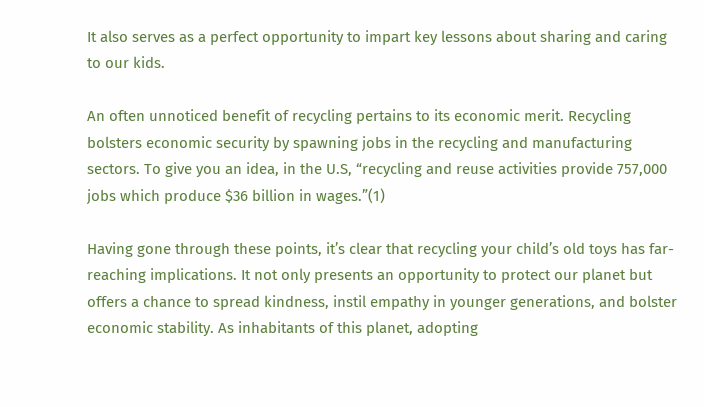It also serves as a perfect opportunity to impart key lessons about sharing and caring to our kids.

An often unnoticed benefit of recycling pertains to its economic merit. Recycling bolsters economic security by spawning jobs in the recycling and manufacturing sectors. To give you an idea, in the U.S, “recycling and reuse activities provide 757,000 jobs which produce $36 billion in wages.”(1)

Having gone through these points, it’s clear that recycling your child’s old toys has far-reaching implications. It not only presents an opportunity to protect our planet but offers a chance to spread kindness, instil empathy in younger generations, and bolster economic stability. As inhabitants of this planet, adopting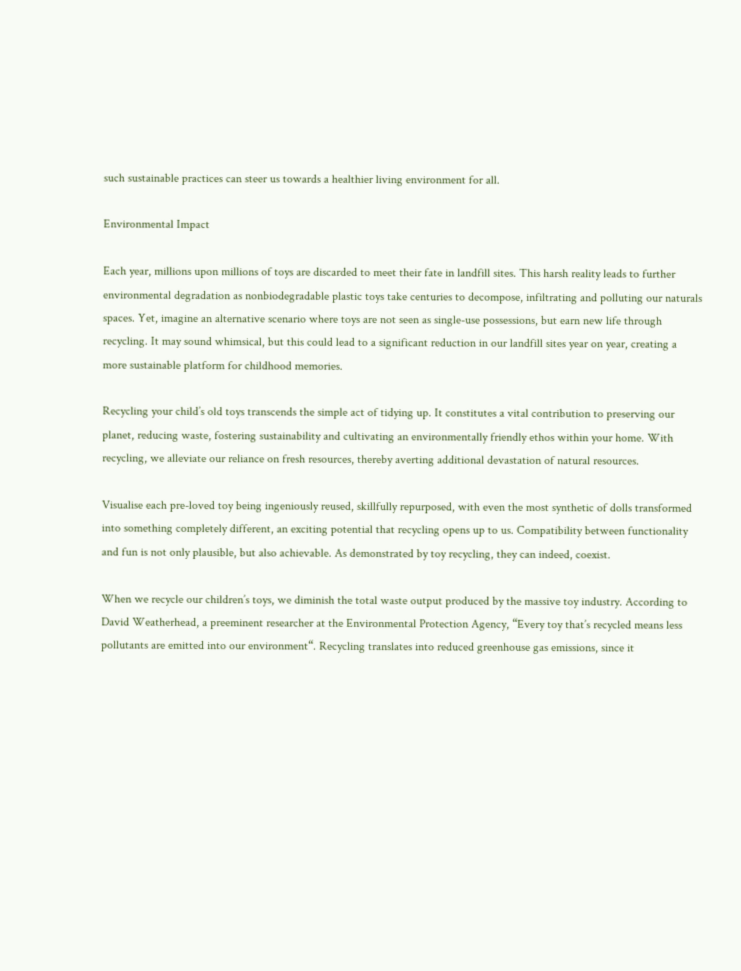such sustainable practices can steer us towards a healthier living environment for all.

Environmental Impact

Each year, millions upon millions of toys are discarded to meet their fate in landfill sites. This harsh reality leads to further environmental degradation as nonbiodegradable plastic toys take centuries to decompose, infiltrating and polluting our naturals spaces. Yet, imagine an alternative scenario where toys are not seen as single-use possessions, but earn new life through recycling. It may sound whimsical, but this could lead to a significant reduction in our landfill sites year on year, creating a more sustainable platform for childhood memories.

Recycling your child’s old toys transcends the simple act of tidying up. It constitutes a vital contribution to preserving our planet, reducing waste, fostering sustainability and cultivating an environmentally friendly ethos within your home. With recycling, we alleviate our reliance on fresh resources, thereby averting additional devastation of natural resources.

Visualise each pre-loved toy being ingeniously reused, skillfully repurposed, with even the most synthetic of dolls transformed into something completely different, an exciting potential that recycling opens up to us. Compatibility between functionality and fun is not only plausible, but also achievable. As demonstrated by toy recycling, they can indeed, coexist.

When we recycle our children’s toys, we diminish the total waste output produced by the massive toy industry. According to David Weatherhead, a preeminent researcher at the Environmental Protection Agency, “Every toy that’s recycled means less pollutants are emitted into our environment“. Recycling translates into reduced greenhouse gas emissions, since it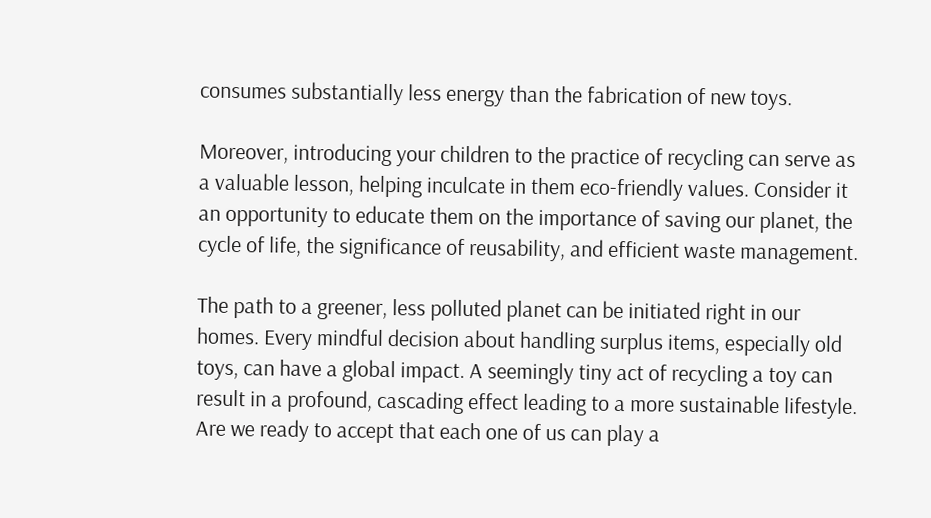consumes substantially less energy than the fabrication of new toys.

Moreover, introducing your children to the practice of recycling can serve as a valuable lesson, helping inculcate in them eco-friendly values. Consider it an opportunity to educate them on the importance of saving our planet, the cycle of life, the significance of reusability, and efficient waste management.

The path to a greener, less polluted planet can be initiated right in our homes. Every mindful decision about handling surplus items, especially old toys, can have a global impact. A seemingly tiny act of recycling a toy can result in a profound, cascading effect leading to a more sustainable lifestyle. Are we ready to accept that each one of us can play a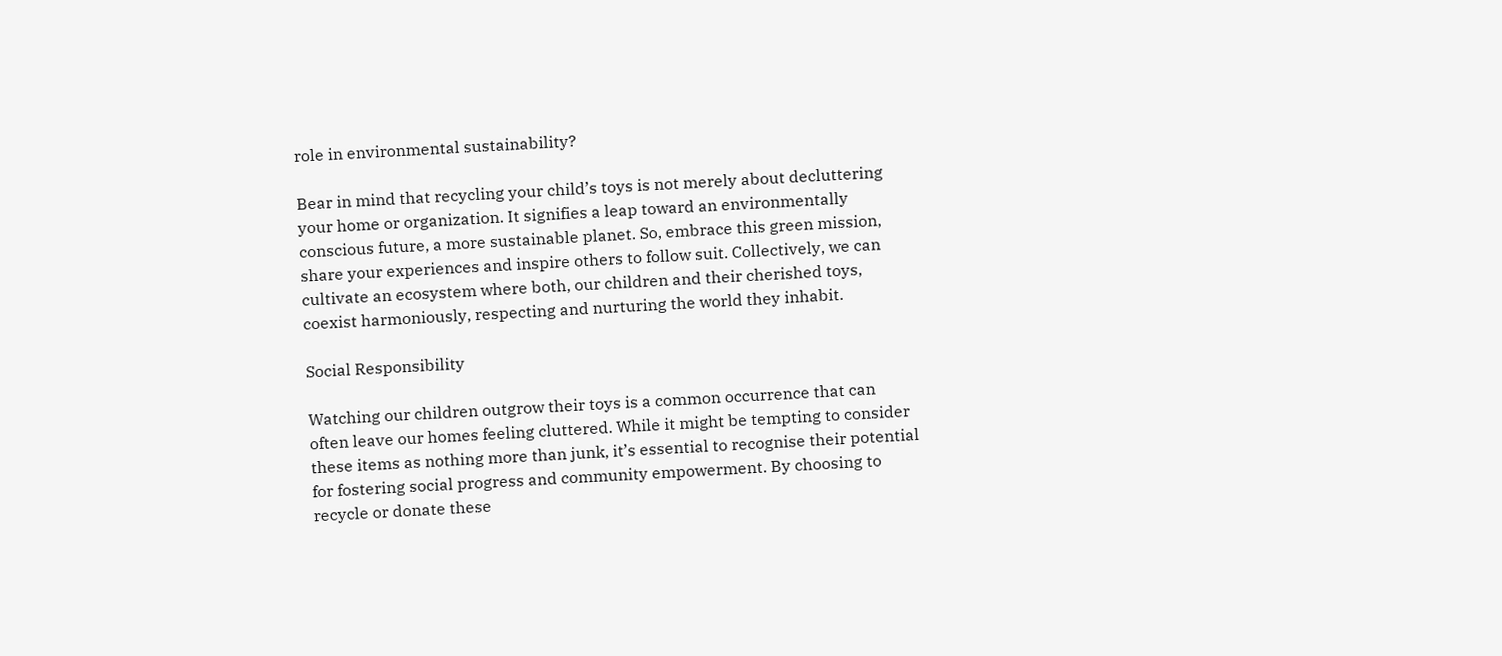role in environmental sustainability?

Bear in mind that recycling your child’s toys is not merely about decluttering your home or organization. It signifies a leap toward an environmentally conscious future, a more sustainable planet. So, embrace this green mission, share your experiences and inspire others to follow suit. Collectively, we can cultivate an ecosystem where both, our children and their cherished toys, coexist harmoniously, respecting and nurturing the world they inhabit.

Social Responsibility

Watching our children outgrow their toys is a common occurrence that can often leave our homes feeling cluttered. While it might be tempting to consider these items as nothing more than junk, it’s essential to recognise their potential for fostering social progress and community empowerment. By choosing to recycle or donate these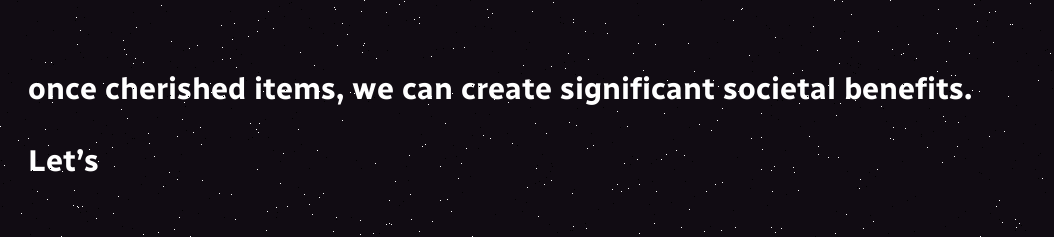once cherished items, we can create significant societal benefits.

Let’s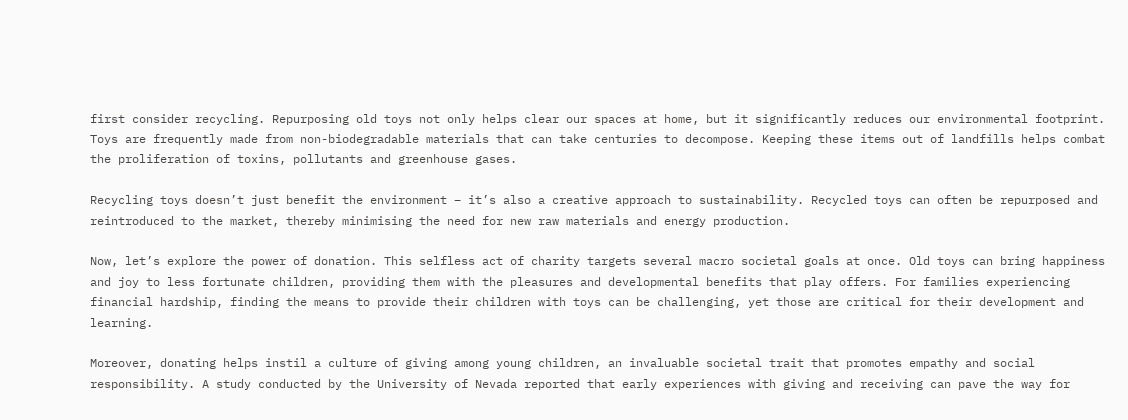first consider recycling. Repurposing old toys not only helps clear our spaces at home, but it significantly reduces our environmental footprint. Toys are frequently made from non-biodegradable materials that can take centuries to decompose. Keeping these items out of landfills helps combat the proliferation of toxins, pollutants and greenhouse gases.

Recycling toys doesn’t just benefit the environment – it’s also a creative approach to sustainability. Recycled toys can often be repurposed and reintroduced to the market, thereby minimising the need for new raw materials and energy production.

Now, let’s explore the power of donation. This selfless act of charity targets several macro societal goals at once. Old toys can bring happiness and joy to less fortunate children, providing them with the pleasures and developmental benefits that play offers. For families experiencing financial hardship, finding the means to provide their children with toys can be challenging, yet those are critical for their development and learning.

Moreover, donating helps instil a culture of giving among young children, an invaluable societal trait that promotes empathy and social responsibility. A study conducted by the University of Nevada reported that early experiences with giving and receiving can pave the way for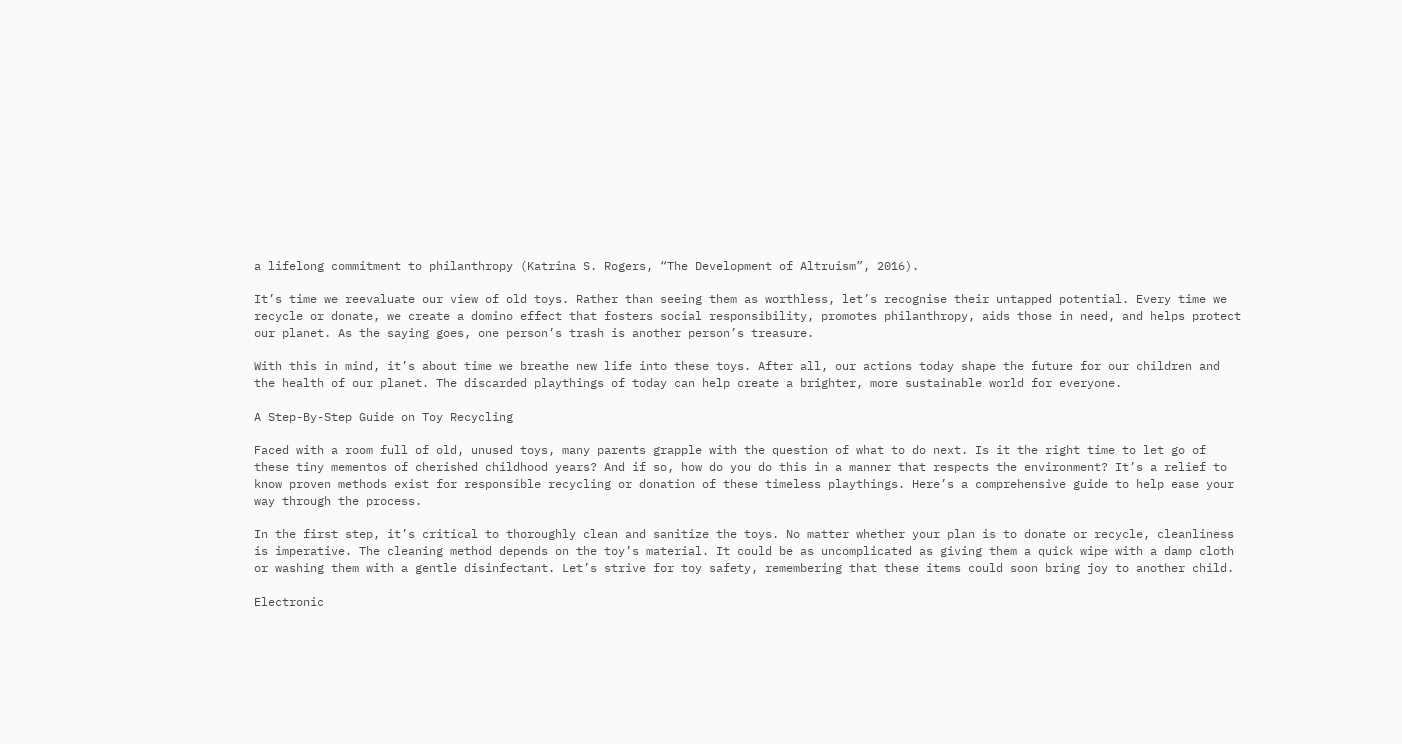a lifelong commitment to philanthropy (Katrina S. Rogers, “The Development of Altruism”, 2016).

It’s time we reevaluate our view of old toys. Rather than seeing them as worthless, let’s recognise their untapped potential. Every time we recycle or donate, we create a domino effect that fosters social responsibility, promotes philanthropy, aids those in need, and helps protect our planet. As the saying goes, one person’s trash is another person’s treasure.

With this in mind, it’s about time we breathe new life into these toys. After all, our actions today shape the future for our children and the health of our planet. The discarded playthings of today can help create a brighter, more sustainable world for everyone.

A Step-By-Step Guide on Toy Recycling

Faced with a room full of old, unused toys, many parents grapple with the question of what to do next. Is it the right time to let go of these tiny mementos of cherished childhood years? And if so, how do you do this in a manner that respects the environment? It’s a relief to know proven methods exist for responsible recycling or donation of these timeless playthings. Here’s a comprehensive guide to help ease your way through the process.

In the first step, it’s critical to thoroughly clean and sanitize the toys. No matter whether your plan is to donate or recycle, cleanliness is imperative. The cleaning method depends on the toy’s material. It could be as uncomplicated as giving them a quick wipe with a damp cloth or washing them with a gentle disinfectant. Let’s strive for toy safety, remembering that these items could soon bring joy to another child.

Electronic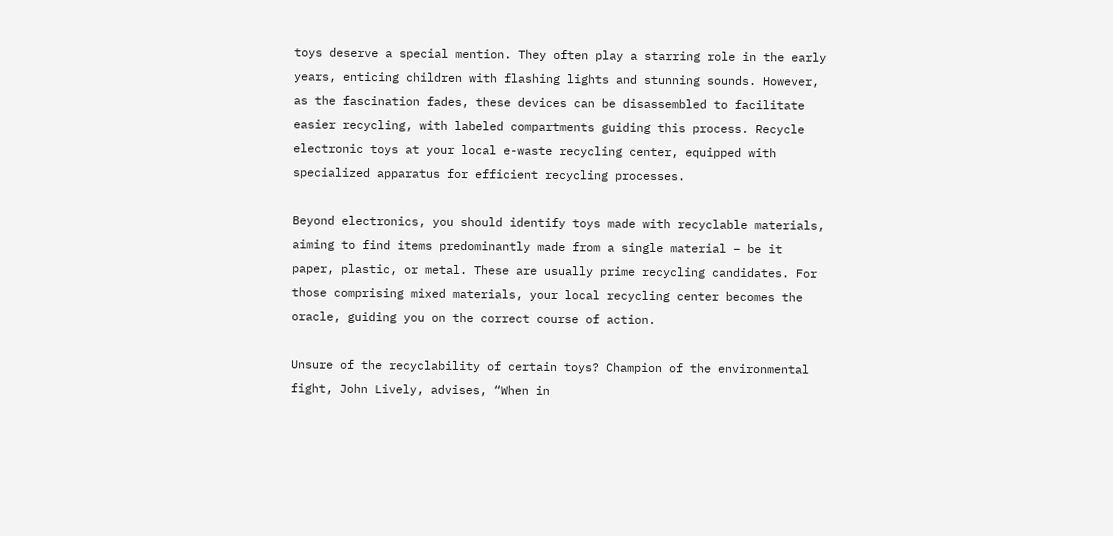toys deserve a special mention. They often play a starring role in the early years, enticing children with flashing lights and stunning sounds. However, as the fascination fades, these devices can be disassembled to facilitate easier recycling, with labeled compartments guiding this process. Recycle electronic toys at your local e-waste recycling center, equipped with specialized apparatus for efficient recycling processes.

Beyond electronics, you should identify toys made with recyclable materials, aiming to find items predominantly made from a single material – be it paper, plastic, or metal. These are usually prime recycling candidates. For those comprising mixed materials, your local recycling center becomes the oracle, guiding you on the correct course of action.

Unsure of the recyclability of certain toys? Champion of the environmental fight, John Lively, advises, “When in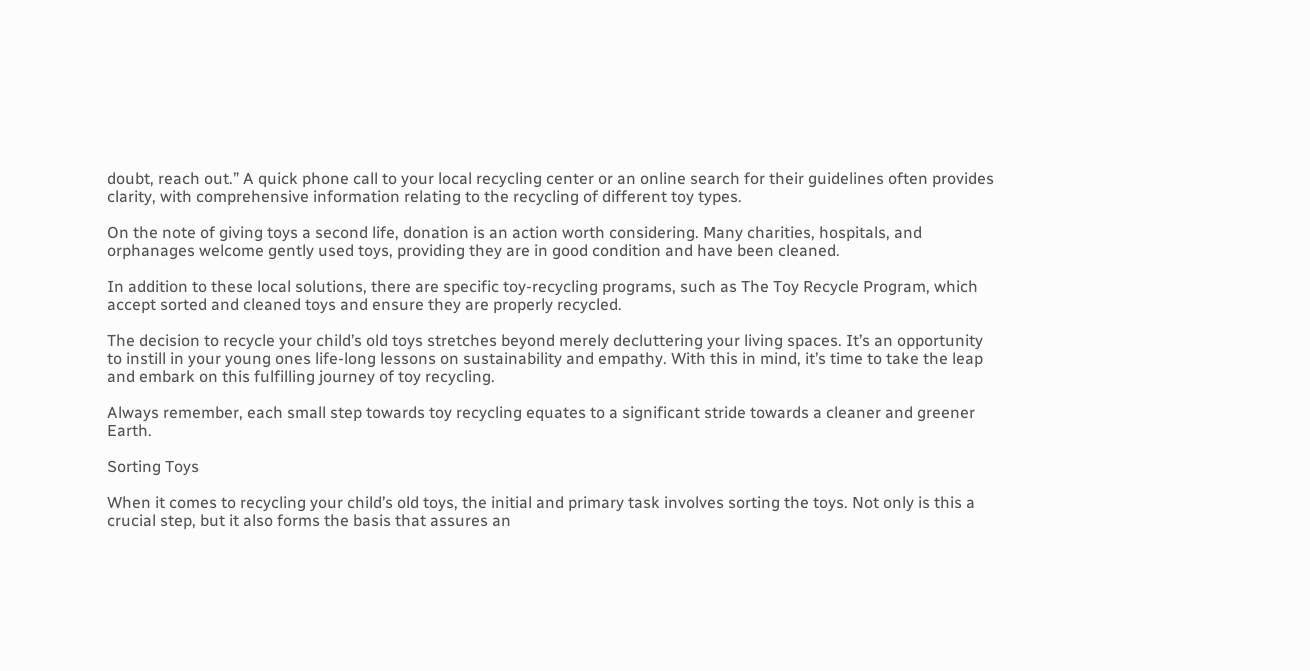doubt, reach out.” A quick phone call to your local recycling center or an online search for their guidelines often provides clarity, with comprehensive information relating to the recycling of different toy types.

On the note of giving toys a second life, donation is an action worth considering. Many charities, hospitals, and orphanages welcome gently used toys, providing they are in good condition and have been cleaned.

In addition to these local solutions, there are specific toy-recycling programs, such as The Toy Recycle Program, which accept sorted and cleaned toys and ensure they are properly recycled.

The decision to recycle your child’s old toys stretches beyond merely decluttering your living spaces. It’s an opportunity to instill in your young ones life-long lessons on sustainability and empathy. With this in mind, it’s time to take the leap and embark on this fulfilling journey of toy recycling.

Always remember, each small step towards toy recycling equates to a significant stride towards a cleaner and greener Earth.

Sorting Toys

When it comes to recycling your child’s old toys, the initial and primary task involves sorting the toys. Not only is this a crucial step, but it also forms the basis that assures an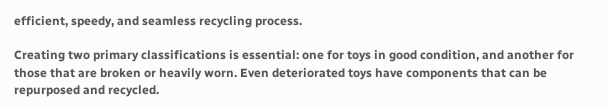efficient, speedy, and seamless recycling process.

Creating two primary classifications is essential: one for toys in good condition, and another for those that are broken or heavily worn. Even deteriorated toys have components that can be repurposed and recycled.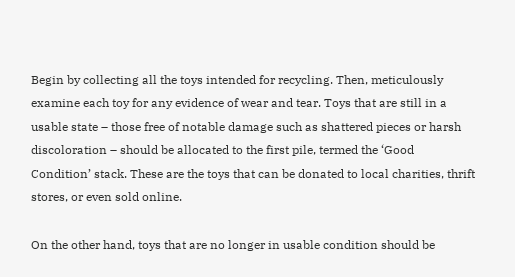Begin by collecting all the toys intended for recycling. Then, meticulously examine each toy for any evidence of wear and tear. Toys that are still in a usable state – those free of notable damage such as shattered pieces or harsh discoloration – should be allocated to the first pile, termed the ‘Good Condition’ stack. These are the toys that can be donated to local charities, thrift stores, or even sold online.

On the other hand, toys that are no longer in usable condition should be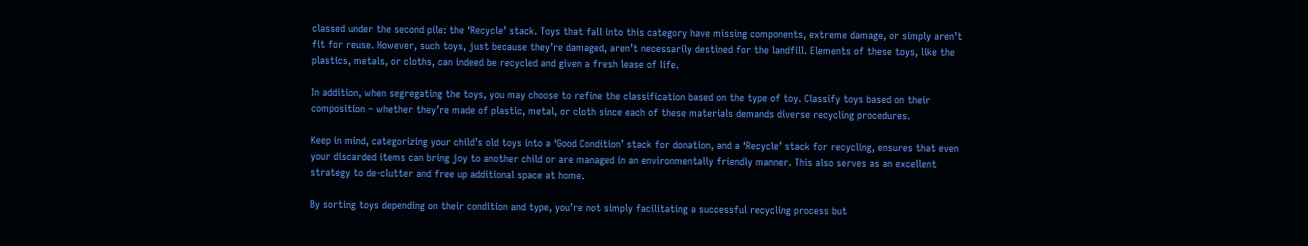classed under the second pile: the ‘Recycle’ stack. Toys that fall into this category have missing components, extreme damage, or simply aren’t fit for reuse. However, such toys, just because they’re damaged, aren’t necessarily destined for the landfill. Elements of these toys, like the plastics, metals, or cloths, can indeed be recycled and given a fresh lease of life.

In addition, when segregating the toys, you may choose to refine the classification based on the type of toy. Classify toys based on their composition – whether they’re made of plastic, metal, or cloth since each of these materials demands diverse recycling procedures.

Keep in mind, categorizing your child’s old toys into a ‘Good Condition’ stack for donation, and a ‘Recycle’ stack for recycling, ensures that even your discarded items can bring joy to another child or are managed in an environmentally friendly manner. This also serves as an excellent strategy to de-clutter and free up additional space at home.

By sorting toys depending on their condition and type, you’re not simply facilitating a successful recycling process but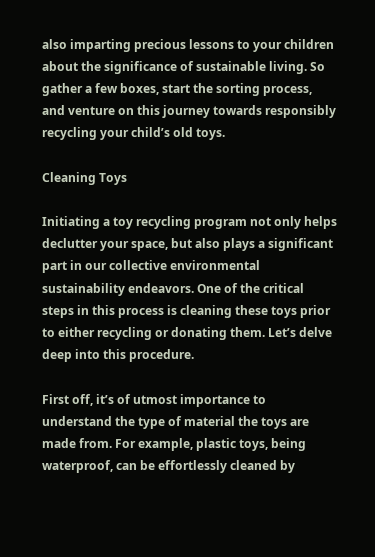also imparting precious lessons to your children about the significance of sustainable living. So gather a few boxes, start the sorting process, and venture on this journey towards responsibly recycling your child’s old toys.

Cleaning Toys

Initiating a toy recycling program not only helps declutter your space, but also plays a significant part in our collective environmental sustainability endeavors. One of the critical steps in this process is cleaning these toys prior to either recycling or donating them. Let’s delve deep into this procedure.

First off, it’s of utmost importance to understand the type of material the toys are made from. For example, plastic toys, being waterproof, can be effortlessly cleaned by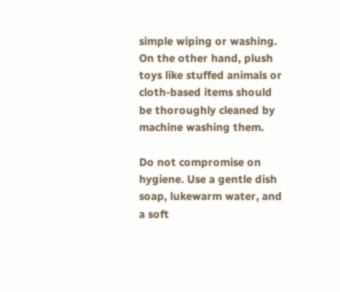simple wiping or washing. On the other hand, plush toys like stuffed animals or cloth-based items should be thoroughly cleaned by machine washing them.

Do not compromise on hygiene. Use a gentle dish soap, lukewarm water, and a soft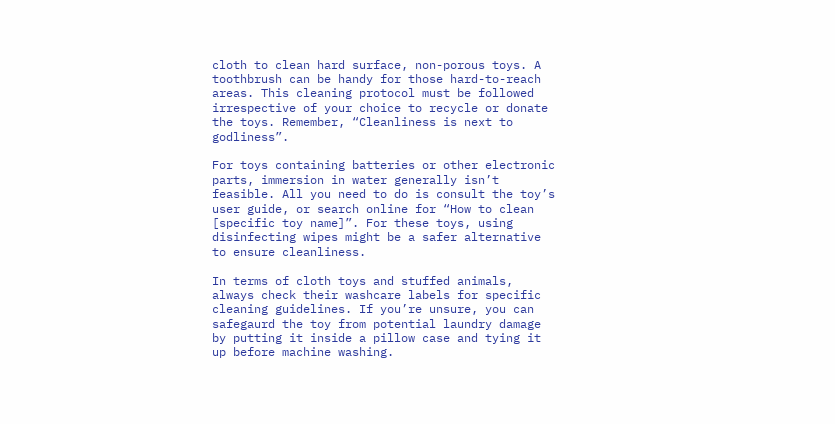cloth to clean hard surface, non-porous toys. A toothbrush can be handy for those hard-to-reach areas. This cleaning protocol must be followed irrespective of your choice to recycle or donate the toys. Remember, “Cleanliness is next to godliness”.

For toys containing batteries or other electronic parts, immersion in water generally isn’t feasible. All you need to do is consult the toy’s user guide, or search online for “How to clean [specific toy name]”. For these toys, using disinfecting wipes might be a safer alternative to ensure cleanliness.

In terms of cloth toys and stuffed animals, always check their washcare labels for specific cleaning guidelines. If you’re unsure, you can safegaurd the toy from potential laundry damage by putting it inside a pillow case and tying it up before machine washing.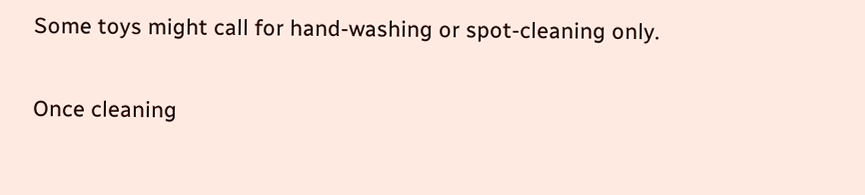Some toys might call for hand-washing or spot-cleaning only.

Once cleaning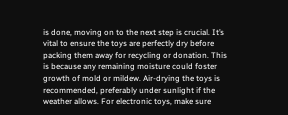is done, moving on to the next step is crucial. It’s vital to ensure the toys are perfectly dry before packing them away for recycling or donation. This is because any remaining moisture could foster growth of mold or mildew. Air-drying the toys is recommended, preferably under sunlight if the weather allows. For electronic toys, make sure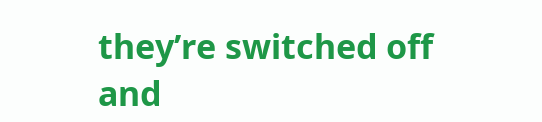they’re switched off and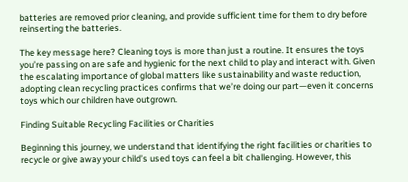batteries are removed prior cleaning, and provide sufficient time for them to dry before reinserting the batteries.

The key message here? Cleaning toys is more than just a routine. It ensures the toys you’re passing on are safe and hygienic for the next child to play and interact with. Given the escalating importance of global matters like sustainability and waste reduction, adopting clean recycling practices confirms that we’re doing our part—even it concerns toys which our children have outgrown.

Finding Suitable Recycling Facilities or Charities

Beginning this journey, we understand that identifying the right facilities or charities to recycle or give away your child’s used toys can feel a bit challenging. However, this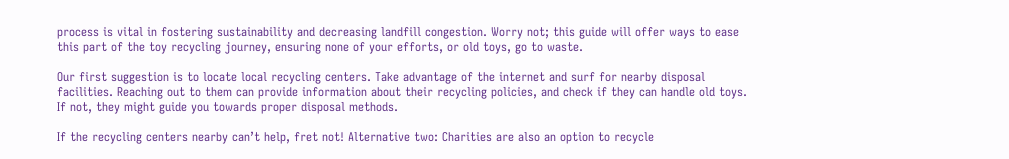process is vital in fostering sustainability and decreasing landfill congestion. Worry not; this guide will offer ways to ease this part of the toy recycling journey, ensuring none of your efforts, or old toys, go to waste.

Our first suggestion is to locate local recycling centers. Take advantage of the internet and surf for nearby disposal facilities. Reaching out to them can provide information about their recycling policies, and check if they can handle old toys. If not, they might guide you towards proper disposal methods.

If the recycling centers nearby can’t help, fret not! Alternative two: Charities are also an option to recycle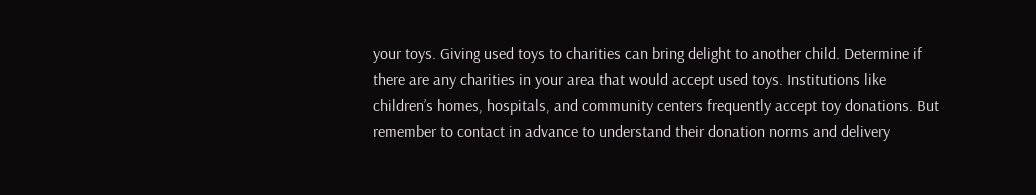your toys. Giving used toys to charities can bring delight to another child. Determine if there are any charities in your area that would accept used toys. Institutions like children’s homes, hospitals, and community centers frequently accept toy donations. But remember to contact in advance to understand their donation norms and delivery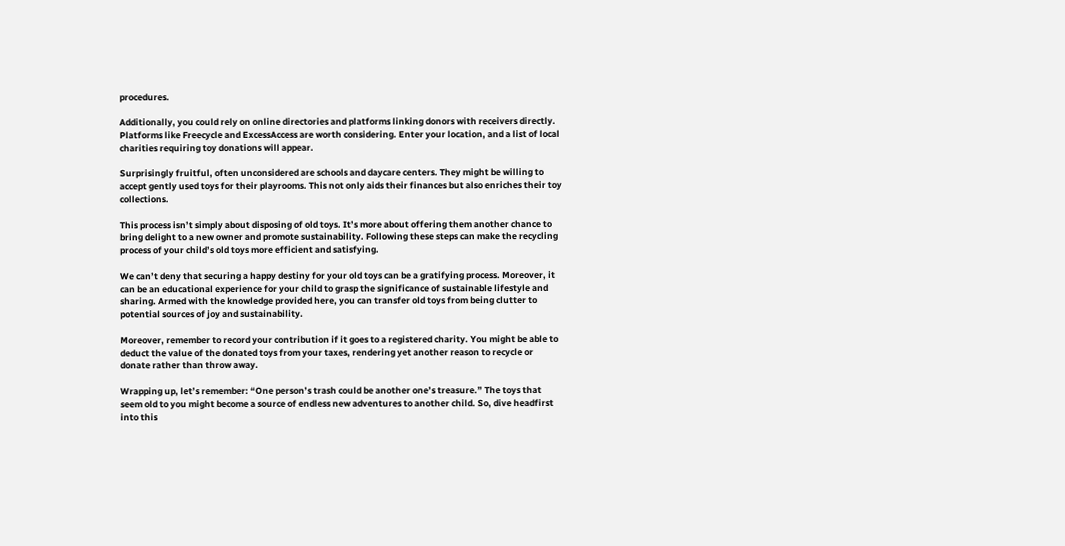procedures.

Additionally, you could rely on online directories and platforms linking donors with receivers directly. Platforms like Freecycle and ExcessAccess are worth considering. Enter your location, and a list of local charities requiring toy donations will appear.

Surprisingly fruitful, often unconsidered are schools and daycare centers. They might be willing to accept gently used toys for their playrooms. This not only aids their finances but also enriches their toy collections.

This process isn’t simply about disposing of old toys. It’s more about offering them another chance to bring delight to a new owner and promote sustainability. Following these steps can make the recycling process of your child’s old toys more efficient and satisfying.

We can’t deny that securing a happy destiny for your old toys can be a gratifying process. Moreover, it can be an educational experience for your child to grasp the significance of sustainable lifestyle and sharing. Armed with the knowledge provided here, you can transfer old toys from being clutter to potential sources of joy and sustainability.

Moreover, remember to record your contribution if it goes to a registered charity. You might be able to deduct the value of the donated toys from your taxes, rendering yet another reason to recycle or donate rather than throw away.

Wrapping up, let’s remember: “One person’s trash could be another one’s treasure.” The toys that seem old to you might become a source of endless new adventures to another child. So, dive headfirst into this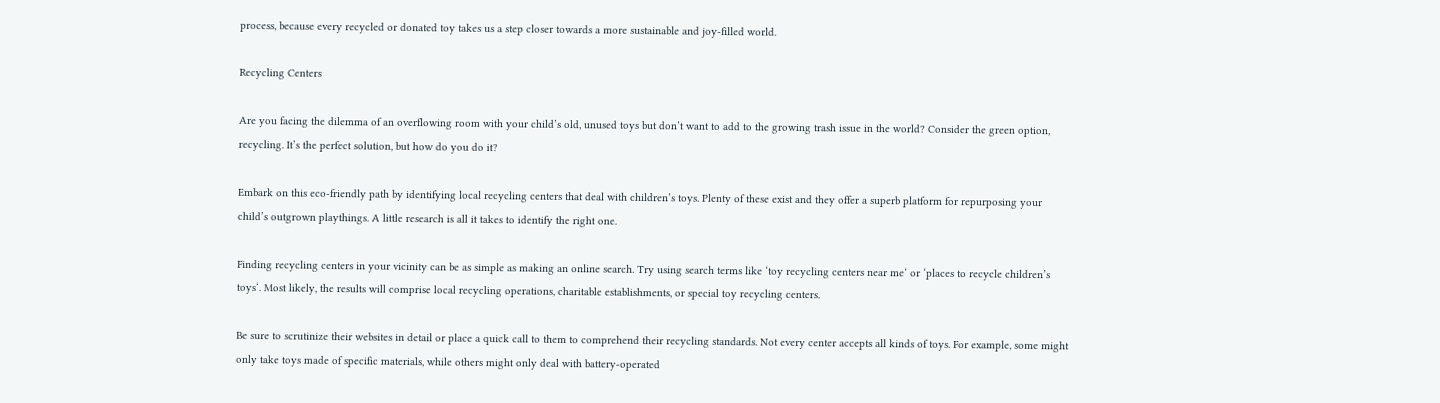process, because every recycled or donated toy takes us a step closer towards a more sustainable and joy-filled world.

Recycling Centers

Are you facing the dilemma of an overflowing room with your child’s old, unused toys but don’t want to add to the growing trash issue in the world? Consider the green option, recycling. It’s the perfect solution, but how do you do it?

Embark on this eco-friendly path by identifying local recycling centers that deal with children’s toys. Plenty of these exist and they offer a superb platform for repurposing your child’s outgrown playthings. A little research is all it takes to identify the right one.

Finding recycling centers in your vicinity can be as simple as making an online search. Try using search terms like ‘toy recycling centers near me‘ or ‘places to recycle children’s toys‘. Most likely, the results will comprise local recycling operations, charitable establishments, or special toy recycling centers.

Be sure to scrutinize their websites in detail or place a quick call to them to comprehend their recycling standards. Not every center accepts all kinds of toys. For example, some might only take toys made of specific materials, while others might only deal with battery-operated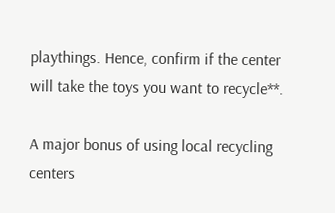playthings. Hence, confirm if the center will take the toys you want to recycle**.

A major bonus of using local recycling centers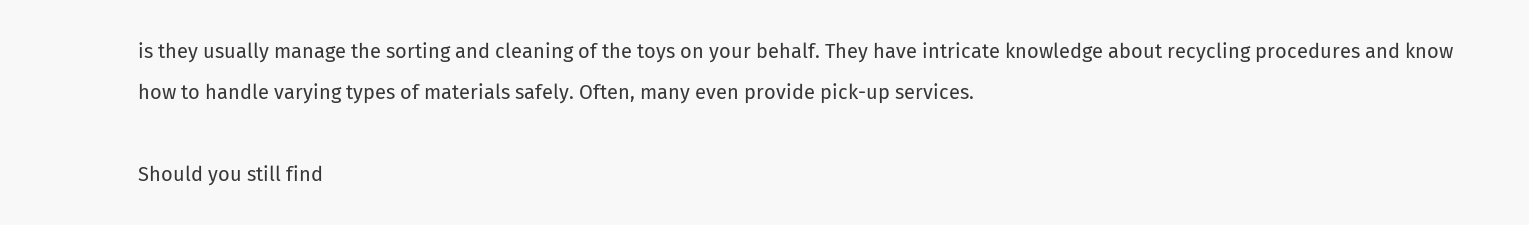is they usually manage the sorting and cleaning of the toys on your behalf. They have intricate knowledge about recycling procedures and know how to handle varying types of materials safely. Often, many even provide pick-up services.

Should you still find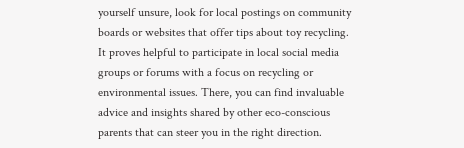yourself unsure, look for local postings on community boards or websites that offer tips about toy recycling. It proves helpful to participate in local social media groups or forums with a focus on recycling or environmental issues. There, you can find invaluable advice and insights shared by other eco-conscious parents that can steer you in the right direction.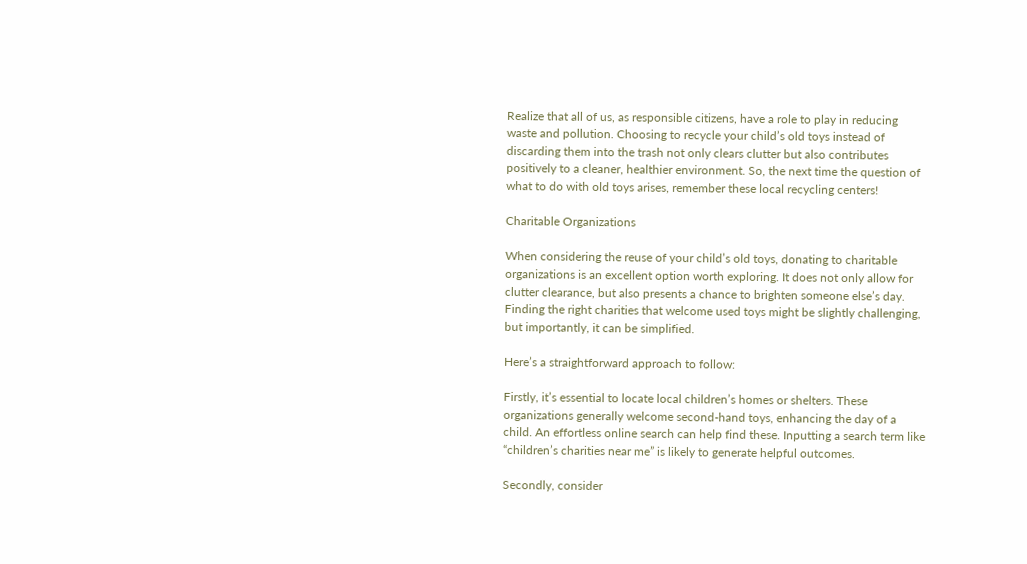Realize that all of us, as responsible citizens, have a role to play in reducing waste and pollution. Choosing to recycle your child’s old toys instead of discarding them into the trash not only clears clutter but also contributes positively to a cleaner, healthier environment. So, the next time the question of what to do with old toys arises, remember these local recycling centers!

Charitable Organizations

When considering the reuse of your child’s old toys, donating to charitable organizations is an excellent option worth exploring. It does not only allow for clutter clearance, but also presents a chance to brighten someone else’s day. Finding the right charities that welcome used toys might be slightly challenging, but importantly, it can be simplified.

Here’s a straightforward approach to follow:

Firstly, it’s essential to locate local children’s homes or shelters. These organizations generally welcome second-hand toys, enhancing the day of a child. An effortless online search can help find these. Inputting a search term like “children’s charities near me” is likely to generate helpful outcomes.

Secondly, consider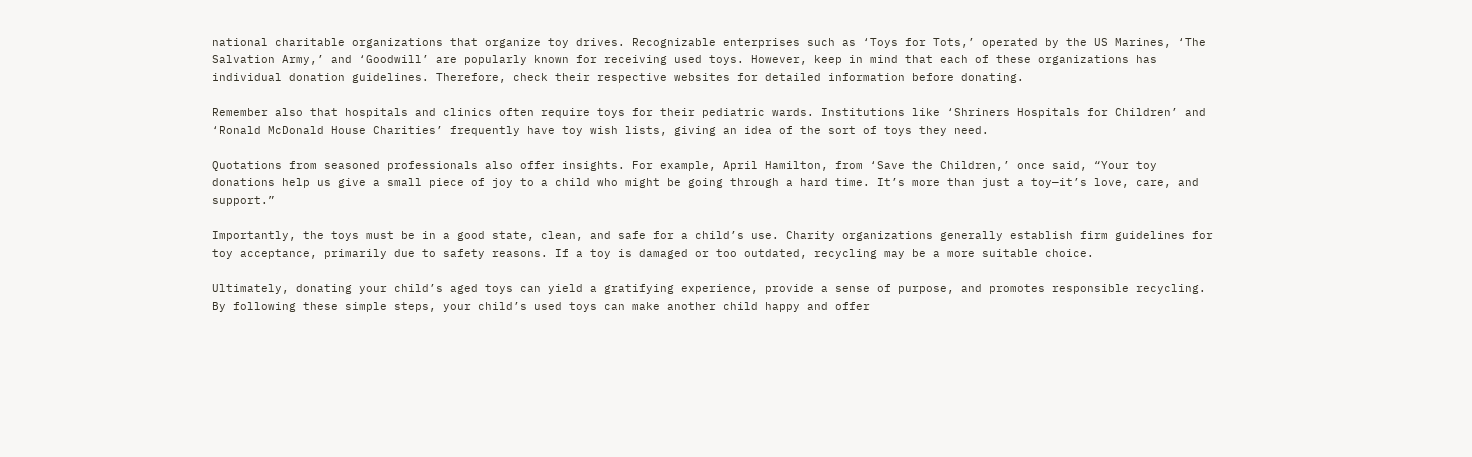national charitable organizations that organize toy drives. Recognizable enterprises such as ‘Toys for Tots,’ operated by the US Marines, ‘The Salvation Army,’ and ‘Goodwill’ are popularly known for receiving used toys. However, keep in mind that each of these organizations has individual donation guidelines. Therefore, check their respective websites for detailed information before donating.

Remember also that hospitals and clinics often require toys for their pediatric wards. Institutions like ‘Shriners Hospitals for Children’ and ‘Ronald McDonald House Charities’ frequently have toy wish lists, giving an idea of the sort of toys they need.

Quotations from seasoned professionals also offer insights. For example, April Hamilton, from ‘Save the Children,’ once said, “Your toy donations help us give a small piece of joy to a child who might be going through a hard time. It’s more than just a toy—it’s love, care, and support.”

Importantly, the toys must be in a good state, clean, and safe for a child’s use. Charity organizations generally establish firm guidelines for toy acceptance, primarily due to safety reasons. If a toy is damaged or too outdated, recycling may be a more suitable choice.

Ultimately, donating your child’s aged toys can yield a gratifying experience, provide a sense of purpose, and promotes responsible recycling. By following these simple steps, your child’s used toys can make another child happy and offer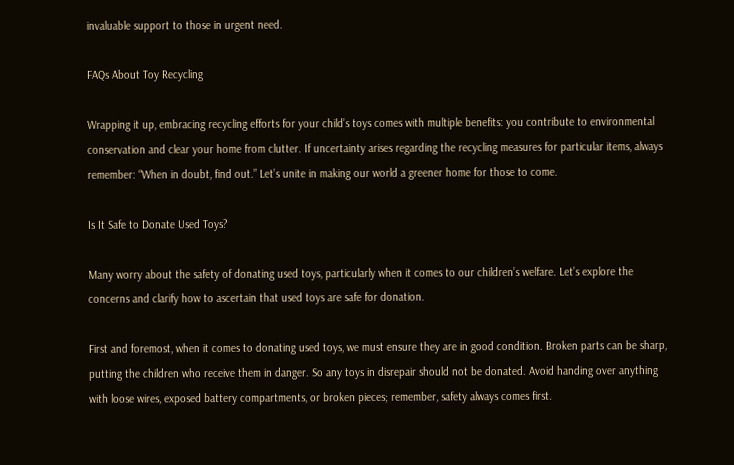invaluable support to those in urgent need.

FAQs About Toy Recycling

Wrapping it up, embracing recycling efforts for your child’s toys comes with multiple benefits: you contribute to environmental conservation and clear your home from clutter. If uncertainty arises regarding the recycling measures for particular items, always remember: “When in doubt, find out.” Let’s unite in making our world a greener home for those to come.

Is It Safe to Donate Used Toys?

Many worry about the safety of donating used toys, particularly when it comes to our children’s welfare. Let’s explore the concerns and clarify how to ascertain that used toys are safe for donation.

First and foremost, when it comes to donating used toys, we must ensure they are in good condition. Broken parts can be sharp, putting the children who receive them in danger. So any toys in disrepair should not be donated. Avoid handing over anything with loose wires, exposed battery compartments, or broken pieces; remember, safety always comes first.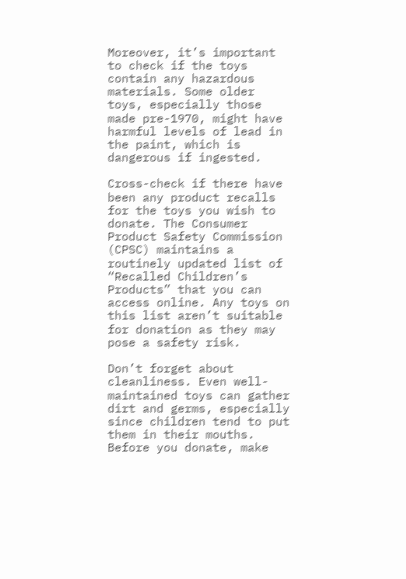Moreover, it’s important to check if the toys contain any hazardous materials. Some older toys, especially those made pre-1970, might have harmful levels of lead in the paint, which is dangerous if ingested.

Cross-check if there have been any product recalls for the toys you wish to donate. The Consumer Product Safety Commission (CPSC) maintains a routinely updated list of “Recalled Children’s Products” that you can access online. Any toys on this list aren’t suitable for donation as they may pose a safety risk.

Don’t forget about cleanliness. Even well-maintained toys can gather dirt and germs, especially since children tend to put them in their mouths. Before you donate, make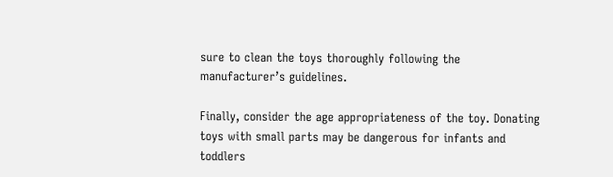sure to clean the toys thoroughly following the manufacturer’s guidelines.

Finally, consider the age appropriateness of the toy. Donating toys with small parts may be dangerous for infants and toddlers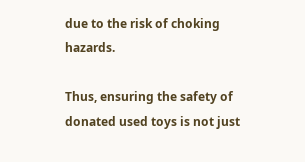due to the risk of choking hazards.

Thus, ensuring the safety of donated used toys is not just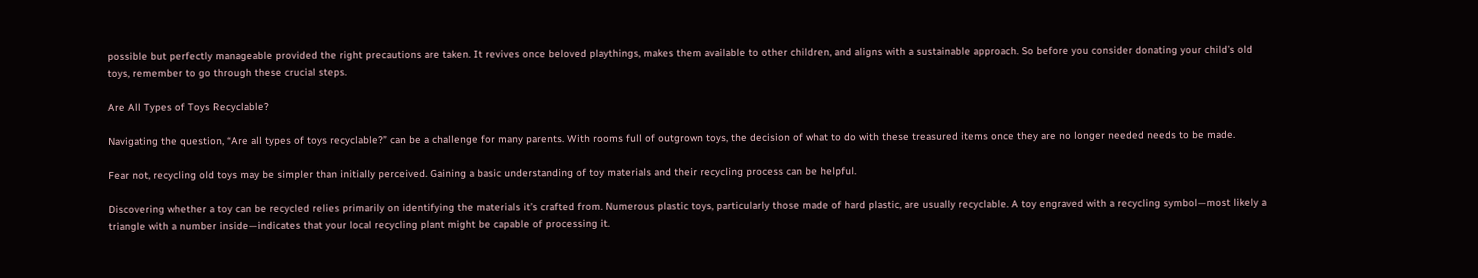possible but perfectly manageable provided the right precautions are taken. It revives once beloved playthings, makes them available to other children, and aligns with a sustainable approach. So before you consider donating your child’s old toys, remember to go through these crucial steps.

Are All Types of Toys Recyclable?

Navigating the question, “Are all types of toys recyclable?” can be a challenge for many parents. With rooms full of outgrown toys, the decision of what to do with these treasured items once they are no longer needed needs to be made.

Fear not, recycling old toys may be simpler than initially perceived. Gaining a basic understanding of toy materials and their recycling process can be helpful.

Discovering whether a toy can be recycled relies primarily on identifying the materials it’s crafted from. Numerous plastic toys, particularly those made of hard plastic, are usually recyclable. A toy engraved with a recycling symbol—most likely a triangle with a number inside—indicates that your local recycling plant might be capable of processing it.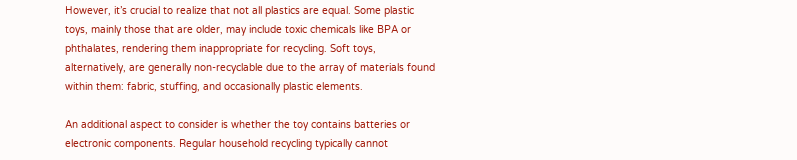However, it’s crucial to realize that not all plastics are equal. Some plastic toys, mainly those that are older, may include toxic chemicals like BPA or phthalates, rendering them inappropriate for recycling. Soft toys, alternatively, are generally non-recyclable due to the array of materials found within them: fabric, stuffing, and occasionally plastic elements.

An additional aspect to consider is whether the toy contains batteries or electronic components. Regular household recycling typically cannot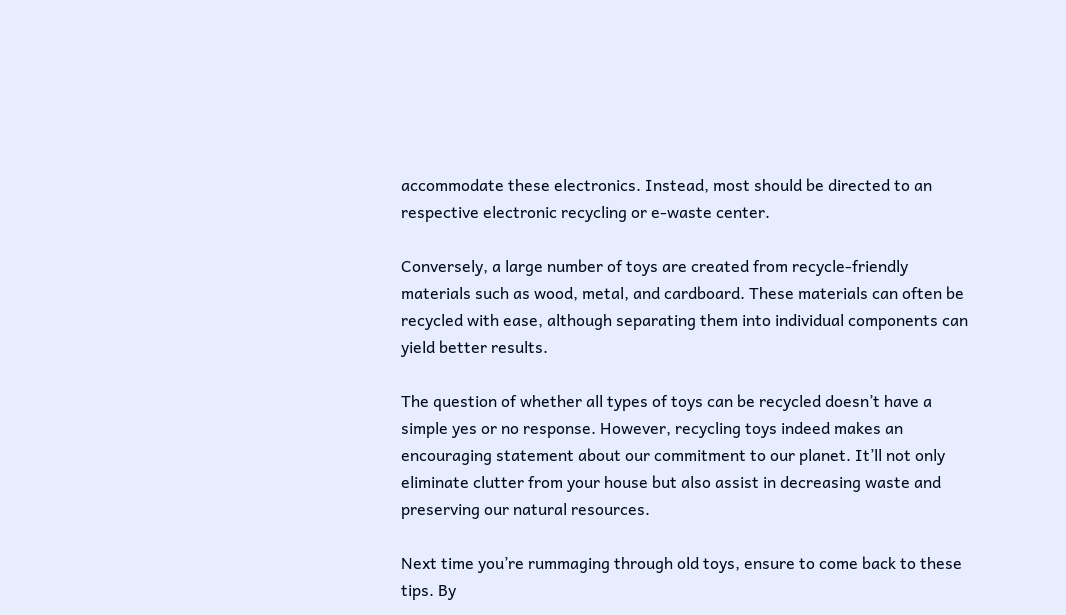accommodate these electronics. Instead, most should be directed to an respective electronic recycling or e-waste center.

Conversely, a large number of toys are created from recycle-friendly materials such as wood, metal, and cardboard. These materials can often be recycled with ease, although separating them into individual components can yield better results.

The question of whether all types of toys can be recycled doesn’t have a simple yes or no response. However, recycling toys indeed makes an encouraging statement about our commitment to our planet. It’ll not only eliminate clutter from your house but also assist in decreasing waste and preserving our natural resources.

Next time you’re rummaging through old toys, ensure to come back to these tips. By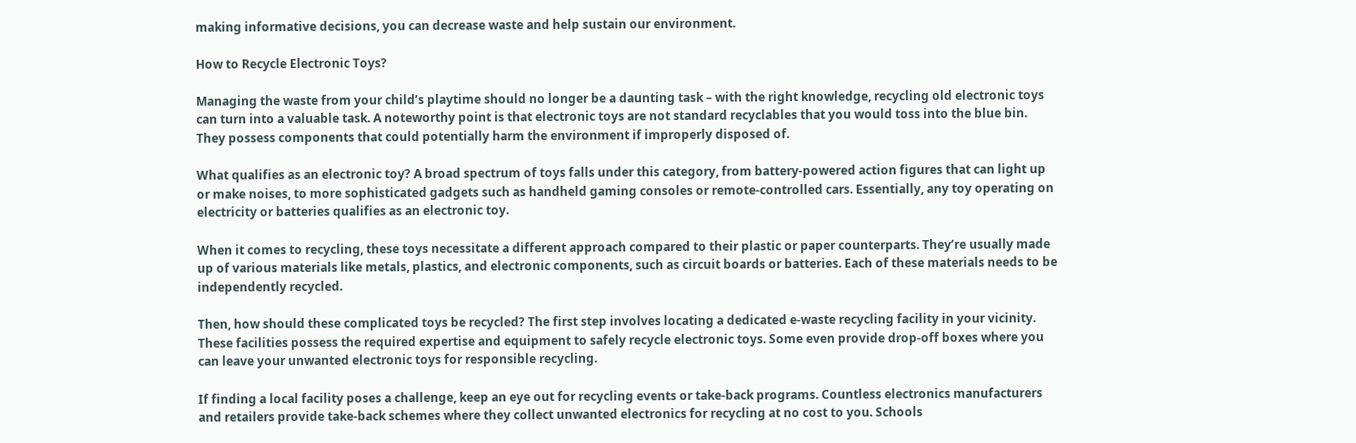making informative decisions, you can decrease waste and help sustain our environment.

How to Recycle Electronic Toys?

Managing the waste from your child’s playtime should no longer be a daunting task – with the right knowledge, recycling old electronic toys can turn into a valuable task. A noteworthy point is that electronic toys are not standard recyclables that you would toss into the blue bin. They possess components that could potentially harm the environment if improperly disposed of.

What qualifies as an electronic toy? A broad spectrum of toys falls under this category, from battery-powered action figures that can light up or make noises, to more sophisticated gadgets such as handheld gaming consoles or remote-controlled cars. Essentially, any toy operating on electricity or batteries qualifies as an electronic toy.

When it comes to recycling, these toys necessitate a different approach compared to their plastic or paper counterparts. They’re usually made up of various materials like metals, plastics, and electronic components, such as circuit boards or batteries. Each of these materials needs to be independently recycled.

Then, how should these complicated toys be recycled? The first step involves locating a dedicated e-waste recycling facility in your vicinity. These facilities possess the required expertise and equipment to safely recycle electronic toys. Some even provide drop-off boxes where you can leave your unwanted electronic toys for responsible recycling.

If finding a local facility poses a challenge, keep an eye out for recycling events or take-back programs. Countless electronics manufacturers and retailers provide take-back schemes where they collect unwanted electronics for recycling at no cost to you. Schools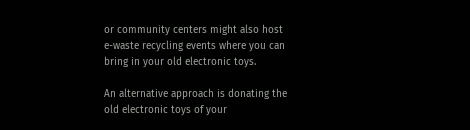or community centers might also host e-waste recycling events where you can bring in your old electronic toys.

An alternative approach is donating the old electronic toys of your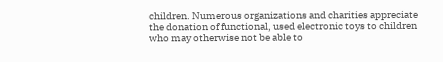children. Numerous organizations and charities appreciate the donation of functional, used electronic toys to children who may otherwise not be able to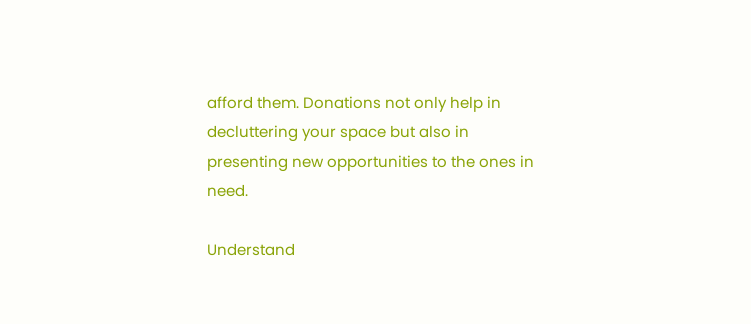afford them. Donations not only help in decluttering your space but also in presenting new opportunities to the ones in need.

Understand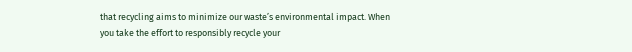that recycling aims to minimize our waste’s environmental impact. When you take the effort to responsibly recycle your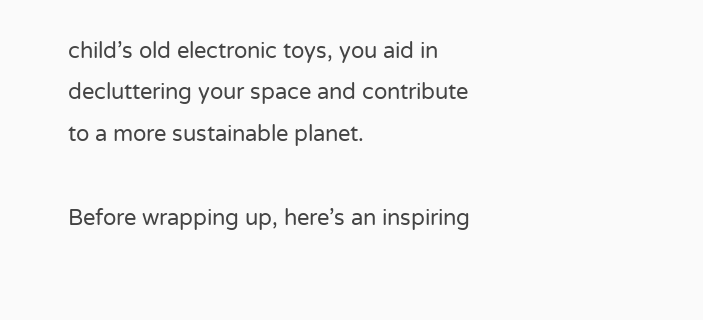child’s old electronic toys, you aid in decluttering your space and contribute to a more sustainable planet.

Before wrapping up, here’s an inspiring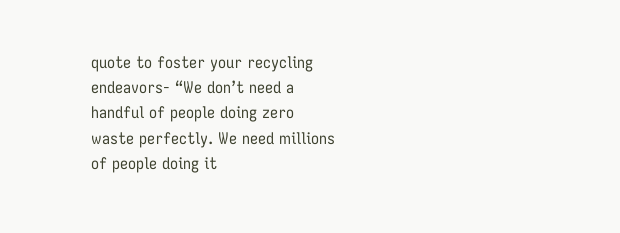quote to foster your recycling endeavors- “We don’t need a handful of people doing zero waste perfectly. We need millions of people doing it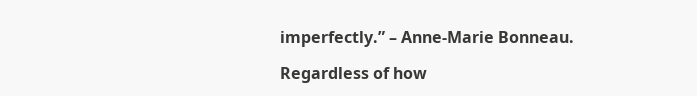imperfectly.” – Anne-Marie Bonneau.

Regardless of how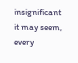insignificant it may seem, every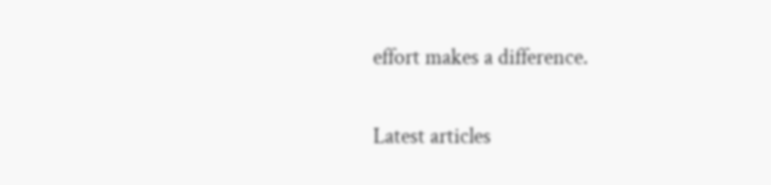effort makes a difference.

Latest articles